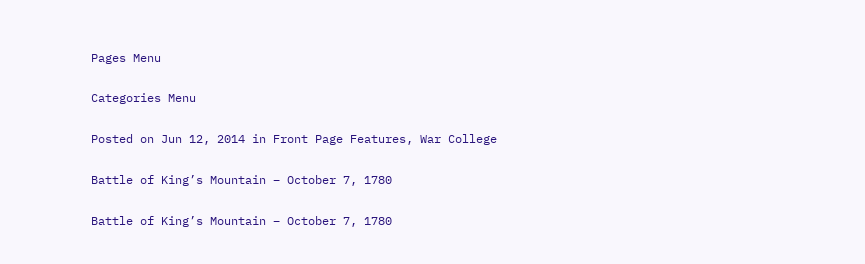Pages Menu

Categories Menu

Posted on Jun 12, 2014 in Front Page Features, War College

Battle of King’s Mountain – October 7, 1780

Battle of King’s Mountain – October 7, 1780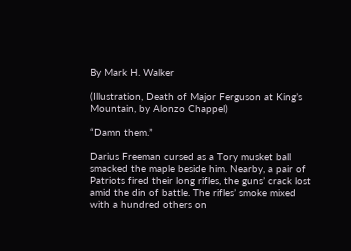By Mark H. Walker

(Illustration, Death of Major Ferguson at King’s Mountain, by Alonzo Chappel)

“Damn them.”

Darius Freeman cursed as a Tory musket ball smacked the maple beside him. Nearby, a pair of Patriots fired their long rifles, the guns’ crack lost amid the din of battle. The rifles’ smoke mixed with a hundred others on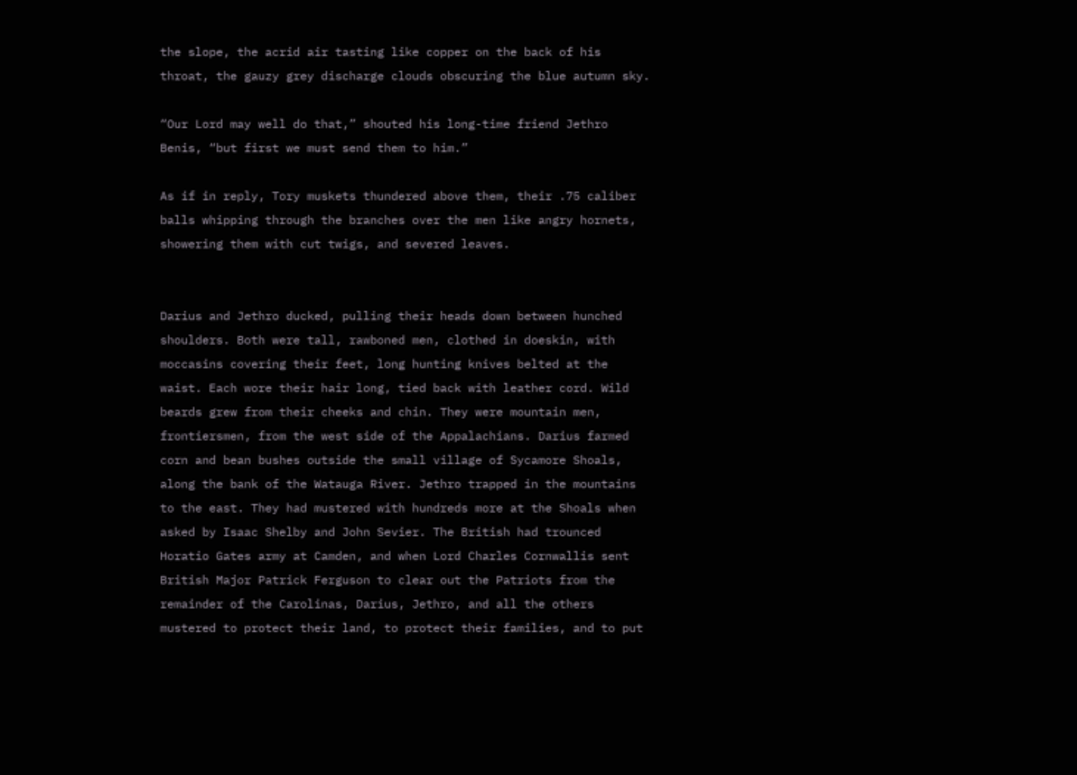the slope, the acrid air tasting like copper on the back of his throat, the gauzy grey discharge clouds obscuring the blue autumn sky.

“Our Lord may well do that,” shouted his long-time friend Jethro Benis, “but first we must send them to him.”

As if in reply, Tory muskets thundered above them, their .75 caliber balls whipping through the branches over the men like angry hornets, showering them with cut twigs, and severed leaves.


Darius and Jethro ducked, pulling their heads down between hunched shoulders. Both were tall, rawboned men, clothed in doeskin, with moccasins covering their feet, long hunting knives belted at the waist. Each wore their hair long, tied back with leather cord. Wild beards grew from their cheeks and chin. They were mountain men, frontiersmen, from the west side of the Appalachians. Darius farmed corn and bean bushes outside the small village of Sycamore Shoals, along the bank of the Watauga River. Jethro trapped in the mountains to the east. They had mustered with hundreds more at the Shoals when asked by Isaac Shelby and John Sevier. The British had trounced Horatio Gates army at Camden, and when Lord Charles Cornwallis sent British Major Patrick Ferguson to clear out the Patriots from the remainder of the Carolinas, Darius, Jethro, and all the others mustered to protect their land, to protect their families, and to put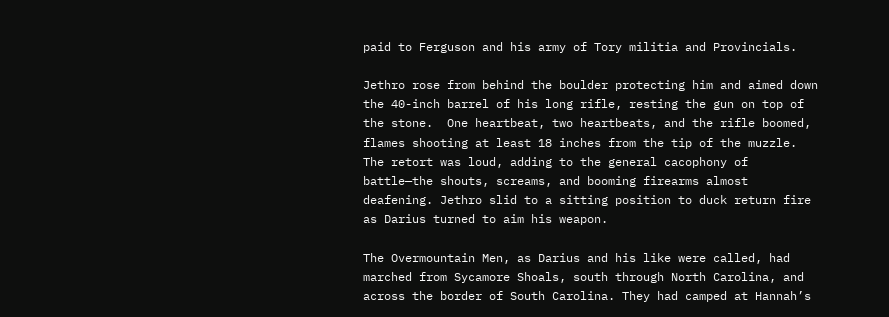paid to Ferguson and his army of Tory militia and Provincials.

Jethro rose from behind the boulder protecting him and aimed down the 40-inch barrel of his long rifle, resting the gun on top of the stone.  One heartbeat, two heartbeats, and the rifle boomed, flames shooting at least 18 inches from the tip of the muzzle. The retort was loud, adding to the general cacophony of battle—the shouts, screams, and booming firearms almost deafening. Jethro slid to a sitting position to duck return fire as Darius turned to aim his weapon.

The Overmountain Men, as Darius and his like were called, had marched from Sycamore Shoals, south through North Carolina, and across the border of South Carolina. They had camped at Hannah’s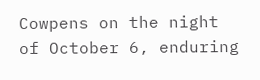Cowpens on the night of October 6, enduring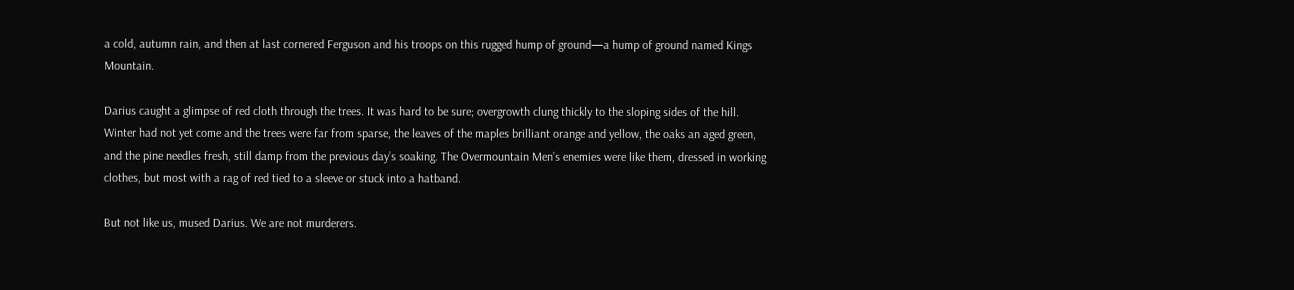a cold, autumn rain, and then at last cornered Ferguson and his troops on this rugged hump of ground—a hump of ground named Kings Mountain.

Darius caught a glimpse of red cloth through the trees. It was hard to be sure; overgrowth clung thickly to the sloping sides of the hill. Winter had not yet come and the trees were far from sparse, the leaves of the maples brilliant orange and yellow, the oaks an aged green, and the pine needles fresh, still damp from the previous day’s soaking. The Overmountain Men’s enemies were like them, dressed in working clothes, but most with a rag of red tied to a sleeve or stuck into a hatband.

But not like us, mused Darius. We are not murderers.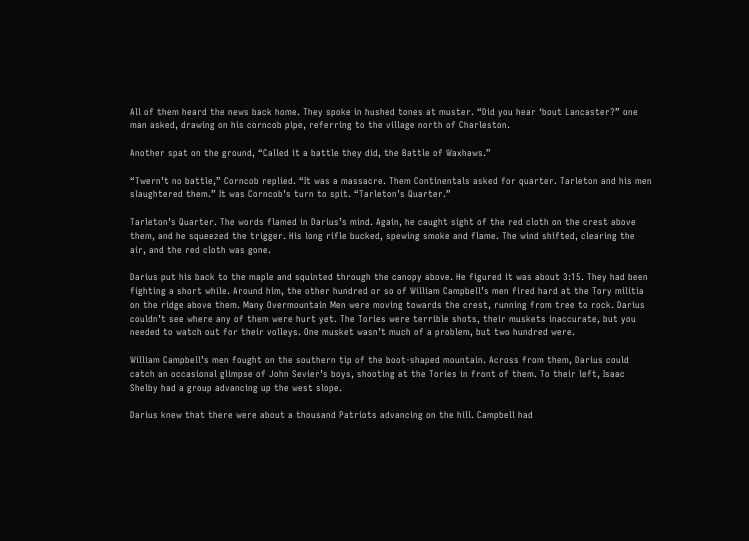All of them heard the news back home. They spoke in hushed tones at muster. “Did you hear ‘bout Lancaster?” one man asked, drawing on his corncob pipe, referring to the village north of Charleston.

Another spat on the ground, “Called it a battle they did, the Battle of Waxhaws.”

“Twern’t no battle,” Corncob replied. “It was a massacre. Them Continentals asked for quarter. Tarleton and his men slaughtered them.” It was Corncob’s turn to spit. “Tarleton’s Quarter.”

Tarleton’s Quarter. The words flamed in Darius’s mind. Again, he caught sight of the red cloth on the crest above them, and he squeezed the trigger. His long rifle bucked, spewing smoke and flame. The wind shifted, clearing the air, and the red cloth was gone.

Darius put his back to the maple and squinted through the canopy above. He figured it was about 3:15. They had been fighting a short while. Around him, the other hundred or so of William Campbell’s men fired hard at the Tory militia on the ridge above them. Many Overmountain Men were moving towards the crest, running from tree to rock. Darius couldn’t see where any of them were hurt yet. The Tories were terrible shots, their muskets inaccurate, but you needed to watch out for their volleys. One musket wasn’t much of a problem, but two hundred were.

William Campbell’s men fought on the southern tip of the boot-shaped mountain. Across from them, Darius could catch an occasional glimpse of John Sevier’s boys, shooting at the Tories in front of them. To their left, Isaac Shelby had a group advancing up the west slope.

Darius knew that there were about a thousand Patriots advancing on the hill. Campbell had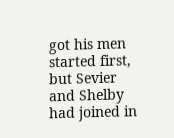got his men started first, but Sevier and Shelby had joined in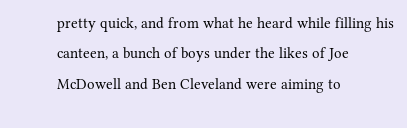pretty quick, and from what he heard while filling his canteen, a bunch of boys under the likes of Joe McDowell and Ben Cleveland were aiming to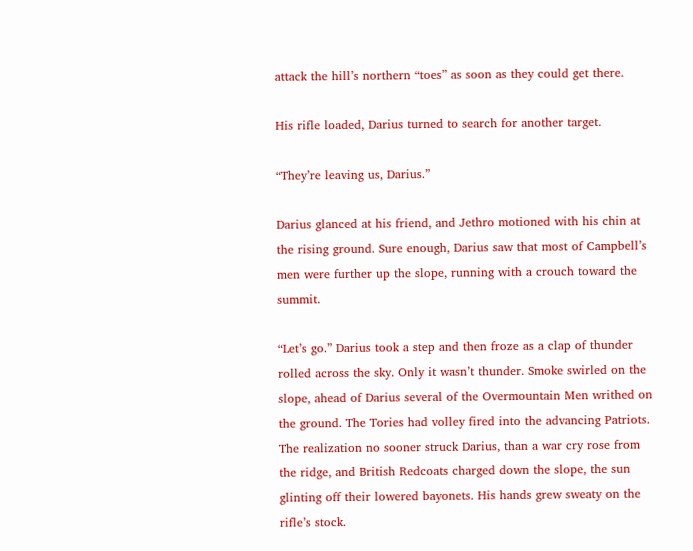attack the hill’s northern “toes” as soon as they could get there.

His rifle loaded, Darius turned to search for another target.

“They’re leaving us, Darius.”

Darius glanced at his friend, and Jethro motioned with his chin at the rising ground. Sure enough, Darius saw that most of Campbell’s men were further up the slope, running with a crouch toward the summit.

“Let’s go.” Darius took a step and then froze as a clap of thunder rolled across the sky. Only it wasn’t thunder. Smoke swirled on the slope, ahead of Darius several of the Overmountain Men writhed on the ground. The Tories had volley fired into the advancing Patriots. The realization no sooner struck Darius, than a war cry rose from the ridge, and British Redcoats charged down the slope, the sun glinting off their lowered bayonets. His hands grew sweaty on the rifle’s stock.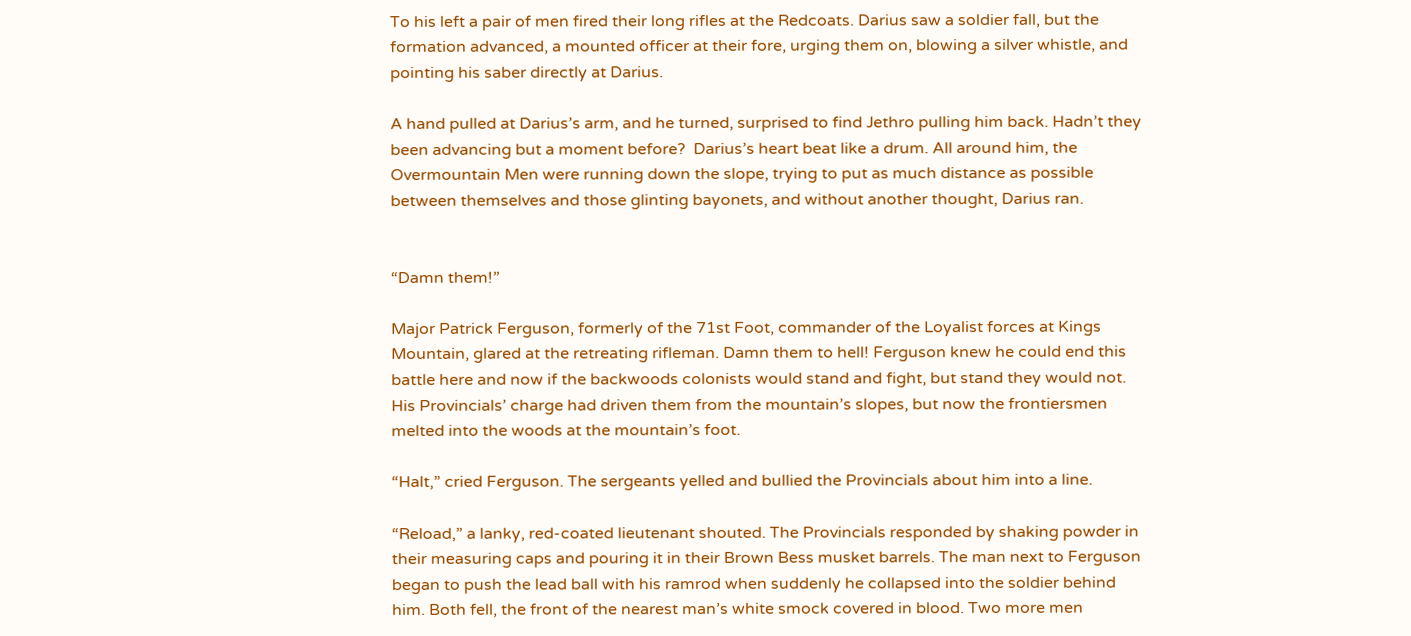To his left a pair of men fired their long rifles at the Redcoats. Darius saw a soldier fall, but the formation advanced, a mounted officer at their fore, urging them on, blowing a silver whistle, and pointing his saber directly at Darius.

A hand pulled at Darius’s arm, and he turned, surprised to find Jethro pulling him back. Hadn’t they been advancing but a moment before?  Darius’s heart beat like a drum. All around him, the Overmountain Men were running down the slope, trying to put as much distance as possible between themselves and those glinting bayonets, and without another thought, Darius ran.


“Damn them!”

Major Patrick Ferguson, formerly of the 71st Foot, commander of the Loyalist forces at Kings Mountain, glared at the retreating rifleman. Damn them to hell! Ferguson knew he could end this battle here and now if the backwoods colonists would stand and fight, but stand they would not. His Provincials’ charge had driven them from the mountain’s slopes, but now the frontiersmen melted into the woods at the mountain’s foot.

“Halt,” cried Ferguson. The sergeants yelled and bullied the Provincials about him into a line.

“Reload,” a lanky, red-coated lieutenant shouted. The Provincials responded by shaking powder in their measuring caps and pouring it in their Brown Bess musket barrels. The man next to Ferguson began to push the lead ball with his ramrod when suddenly he collapsed into the soldier behind him. Both fell, the front of the nearest man’s white smock covered in blood. Two more men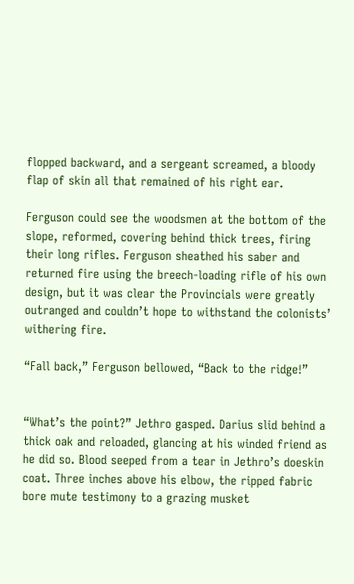flopped backward, and a sergeant screamed, a bloody flap of skin all that remained of his right ear.

Ferguson could see the woodsmen at the bottom of the slope, reformed, covering behind thick trees, firing their long rifles. Ferguson sheathed his saber and returned fire using the breech-loading rifle of his own design, but it was clear the Provincials were greatly outranged and couldn’t hope to withstand the colonists’ withering fire.

“Fall back,” Ferguson bellowed, “Back to the ridge!”


“What’s the point?” Jethro gasped. Darius slid behind a thick oak and reloaded, glancing at his winded friend as he did so. Blood seeped from a tear in Jethro’s doeskin coat. Three inches above his elbow, the ripped fabric bore mute testimony to a grazing musket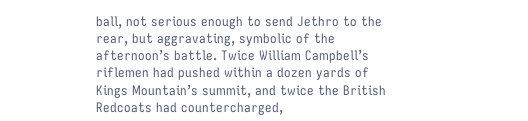ball, not serious enough to send Jethro to the rear, but aggravating, symbolic of the afternoon’s battle. Twice William Campbell’s riflemen had pushed within a dozen yards of Kings Mountain’s summit, and twice the British Redcoats had countercharged,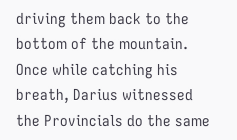driving them back to the bottom of the mountain. Once while catching his breath, Darius witnessed the Provincials do the same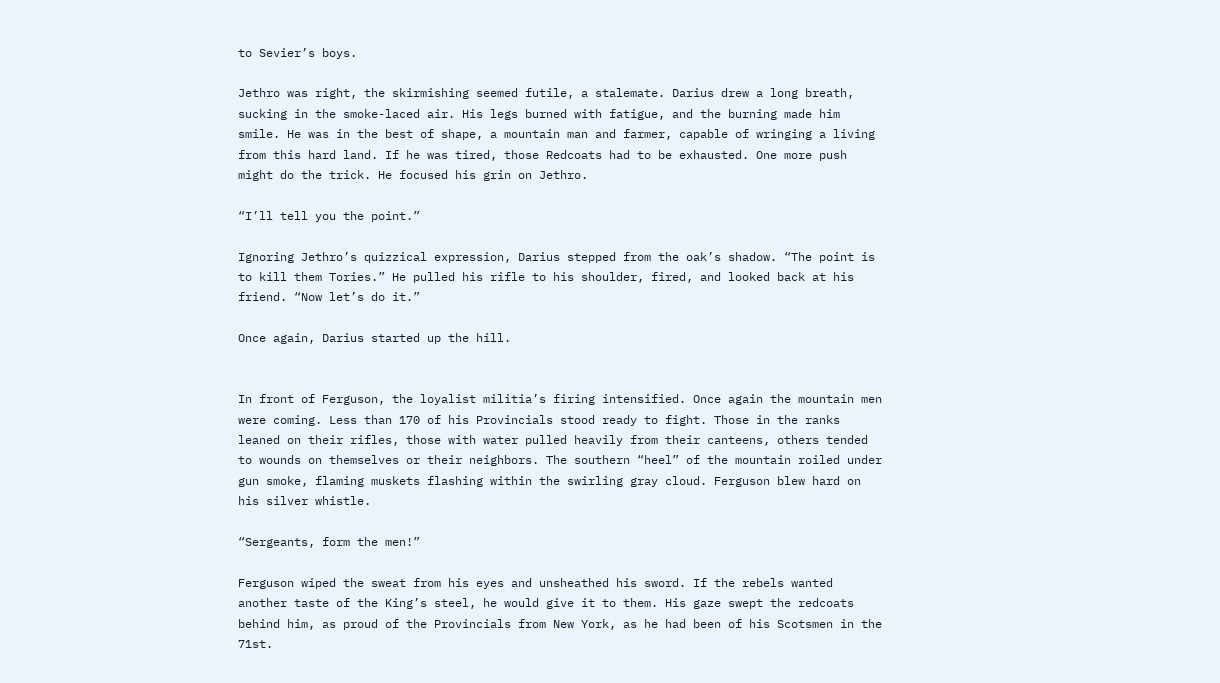to Sevier’s boys.

Jethro was right, the skirmishing seemed futile, a stalemate. Darius drew a long breath, sucking in the smoke-laced air. His legs burned with fatigue, and the burning made him smile. He was in the best of shape, a mountain man and farmer, capable of wringing a living from this hard land. If he was tired, those Redcoats had to be exhausted. One more push might do the trick. He focused his grin on Jethro.

“I’ll tell you the point.”

Ignoring Jethro’s quizzical expression, Darius stepped from the oak’s shadow. “The point is to kill them Tories.” He pulled his rifle to his shoulder, fired, and looked back at his friend. “Now let’s do it.”

Once again, Darius started up the hill.


In front of Ferguson, the loyalist militia’s firing intensified. Once again the mountain men were coming. Less than 170 of his Provincials stood ready to fight. Those in the ranks leaned on their rifles, those with water pulled heavily from their canteens, others tended to wounds on themselves or their neighbors. The southern “heel” of the mountain roiled under gun smoke, flaming muskets flashing within the swirling gray cloud. Ferguson blew hard on his silver whistle.

“Sergeants, form the men!”

Ferguson wiped the sweat from his eyes and unsheathed his sword. If the rebels wanted another taste of the King’s steel, he would give it to them. His gaze swept the redcoats behind him, as proud of the Provincials from New York, as he had been of his Scotsmen in the 71st.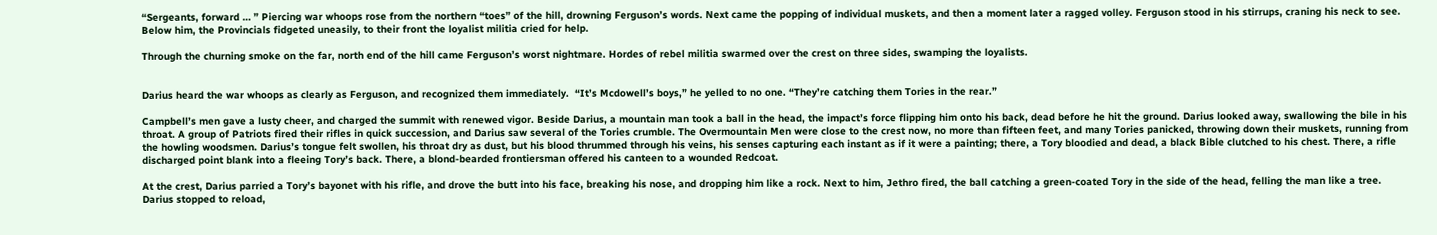“Sergeants, forward … ” Piercing war whoops rose from the northern “toes” of the hill, drowning Ferguson’s words. Next came the popping of individual muskets, and then a moment later a ragged volley. Ferguson stood in his stirrups, craning his neck to see. Below him, the Provincials fidgeted uneasily, to their front the loyalist militia cried for help.

Through the churning smoke on the far, north end of the hill came Ferguson’s worst nightmare. Hordes of rebel militia swarmed over the crest on three sides, swamping the loyalists.


Darius heard the war whoops as clearly as Ferguson, and recognized them immediately.  “It’s Mcdowell’s boys,” he yelled to no one. “They’re catching them Tories in the rear.”

Campbell’s men gave a lusty cheer, and charged the summit with renewed vigor. Beside Darius, a mountain man took a ball in the head, the impact’s force flipping him onto his back, dead before he hit the ground. Darius looked away, swallowing the bile in his throat. A group of Patriots fired their rifles in quick succession, and Darius saw several of the Tories crumble. The Overmountain Men were close to the crest now, no more than fifteen feet, and many Tories panicked, throwing down their muskets, running from the howling woodsmen. Darius’s tongue felt swollen, his throat dry as dust, but his blood thrummed through his veins, his senses capturing each instant as if it were a painting; there, a Tory bloodied and dead, a black Bible clutched to his chest. There, a rifle discharged point blank into a fleeing Tory’s back. There, a blond-bearded frontiersman offered his canteen to a wounded Redcoat.

At the crest, Darius parried a Tory’s bayonet with his rifle, and drove the butt into his face, breaking his nose, and dropping him like a rock. Next to him, Jethro fired, the ball catching a green-coated Tory in the side of the head, felling the man like a tree. Darius stopped to reload,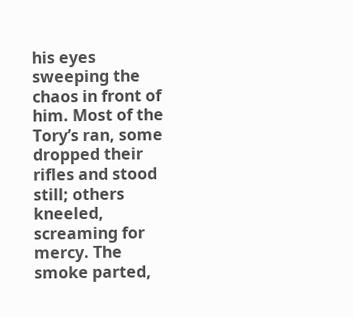his eyes sweeping the chaos in front of him. Most of the Tory’s ran, some dropped their rifles and stood still; others kneeled, screaming for mercy. The smoke parted,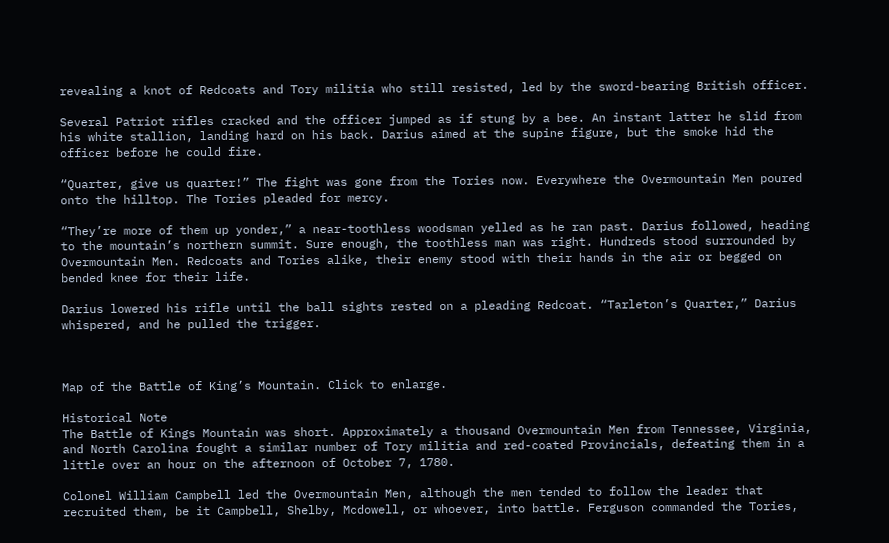revealing a knot of Redcoats and Tory militia who still resisted, led by the sword-bearing British officer.

Several Patriot rifles cracked and the officer jumped as if stung by a bee. An instant latter he slid from his white stallion, landing hard on his back. Darius aimed at the supine figure, but the smoke hid the officer before he could fire.

“Quarter, give us quarter!” The fight was gone from the Tories now. Everywhere the Overmountain Men poured onto the hilltop. The Tories pleaded for mercy.

“They’re more of them up yonder,” a near-toothless woodsman yelled as he ran past. Darius followed, heading to the mountain’s northern summit. Sure enough, the toothless man was right. Hundreds stood surrounded by Overmountain Men. Redcoats and Tories alike, their enemy stood with their hands in the air or begged on bended knee for their life.

Darius lowered his rifle until the ball sights rested on a pleading Redcoat. “Tarleton’s Quarter,” Darius whispered, and he pulled the trigger.



Map of the Battle of King’s Mountain. Click to enlarge.

Historical Note
The Battle of Kings Mountain was short. Approximately a thousand Overmountain Men from Tennessee, Virginia, and North Carolina fought a similar number of Tory militia and red-coated Provincials, defeating them in a little over an hour on the afternoon of October 7, 1780.

Colonel William Campbell led the Overmountain Men, although the men tended to follow the leader that recruited them, be it Campbell, Shelby, Mcdowell, or whoever, into battle. Ferguson commanded the Tories,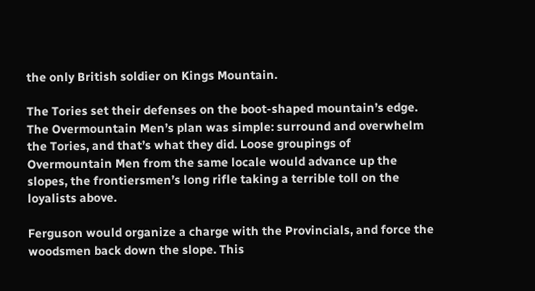the only British soldier on Kings Mountain.

The Tories set their defenses on the boot-shaped mountain’s edge. The Overmountain Men’s plan was simple: surround and overwhelm the Tories, and that’s what they did. Loose groupings of Overmountain Men from the same locale would advance up the slopes, the frontiersmen’s long rifle taking a terrible toll on the loyalists above.

Ferguson would organize a charge with the Provincials, and force the woodsmen back down the slope. This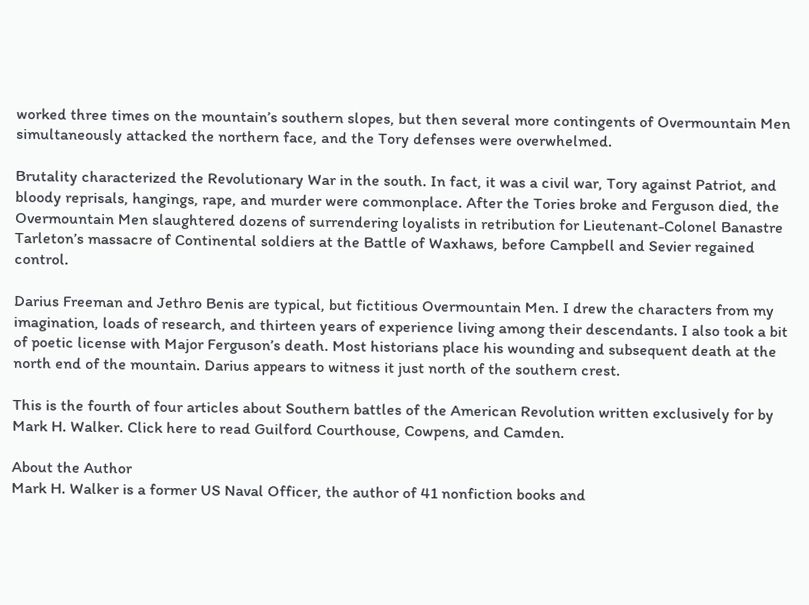worked three times on the mountain’s southern slopes, but then several more contingents of Overmountain Men simultaneously attacked the northern face, and the Tory defenses were overwhelmed.

Brutality characterized the Revolutionary War in the south. In fact, it was a civil war, Tory against Patriot, and bloody reprisals, hangings, rape, and murder were commonplace. After the Tories broke and Ferguson died, the Overmountain Men slaughtered dozens of surrendering loyalists in retribution for Lieutenant-Colonel Banastre Tarleton’s massacre of Continental soldiers at the Battle of Waxhaws, before Campbell and Sevier regained control.

Darius Freeman and Jethro Benis are typical, but fictitious Overmountain Men. I drew the characters from my imagination, loads of research, and thirteen years of experience living among their descendants. I also took a bit of poetic license with Major Ferguson’s death. Most historians place his wounding and subsequent death at the north end of the mountain. Darius appears to witness it just north of the southern crest.

This is the fourth of four articles about Southern battles of the American Revolution written exclusively for by Mark H. Walker. Click here to read Guilford Courthouse, Cowpens, and Camden.

About the Author
Mark H. Walker is a former US Naval Officer, the author of 41 nonfiction books and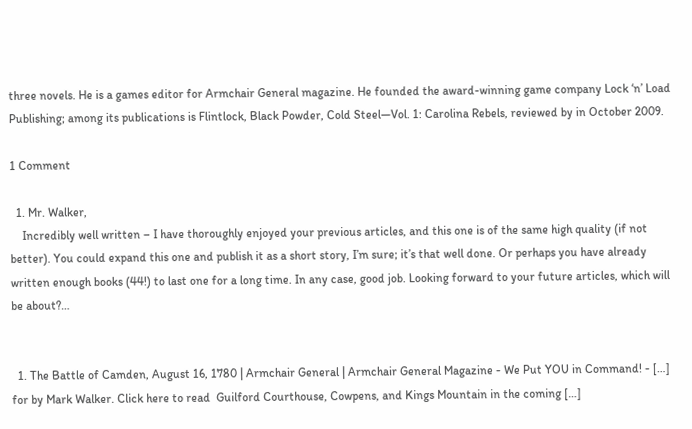three novels. He is a games editor for Armchair General magazine. He founded the award-winning game company Lock ‘n’ Load Publishing; among its publications is Flintlock, Black Powder, Cold Steel—Vol. 1: Carolina Rebels, reviewed by in October 2009.

1 Comment

  1. Mr. Walker,
    Incredibly well written – I have thoroughly enjoyed your previous articles, and this one is of the same high quality (if not better). You could expand this one and publish it as a short story, I’m sure; it’s that well done. Or perhaps you have already written enough books (44!) to last one for a long time. In any case, good job. Looking forward to your future articles, which will be about?…


  1. The Battle of Camden, August 16, 1780 | Armchair General | Armchair General Magazine - We Put YOU in Command! - […] for by Mark Walker. Click here to read  Guilford Courthouse, Cowpens, and Kings Mountain in the coming […]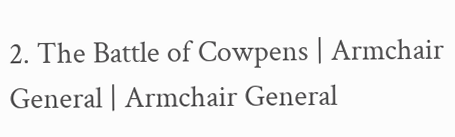2. The Battle of Cowpens | Armchair General | Armchair General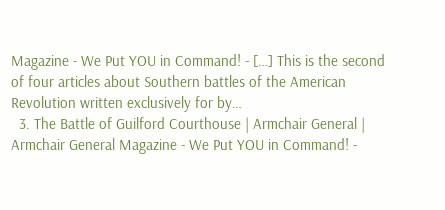Magazine - We Put YOU in Command! - […] This is the second of four articles about Southern battles of the American Revolution written exclusively for by…
  3. The Battle of Guilford Courthouse | Armchair General | Armchair General Magazine - We Put YOU in Command! -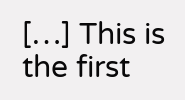[…] This is the first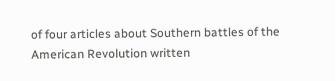of four articles about Southern battles of the American Revolution written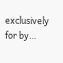exclusively for by…